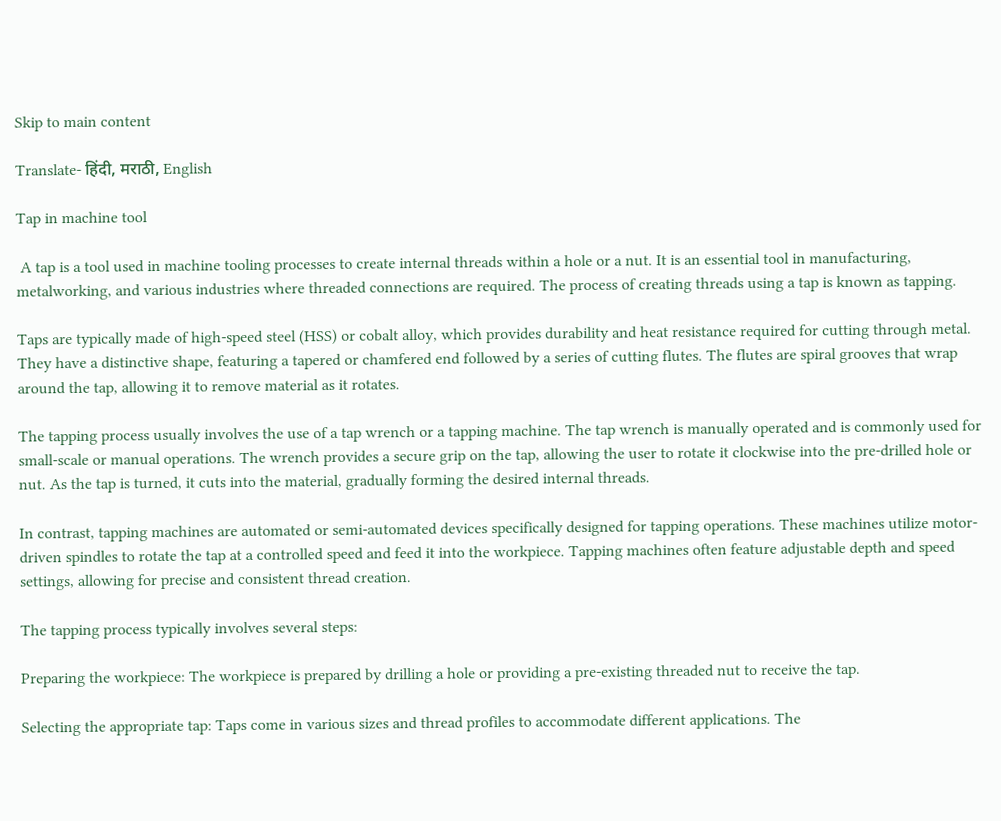Skip to main content

Translate- हिंदी, मराठी, English

Tap in machine tool

 A tap is a tool used in machine tooling processes to create internal threads within a hole or a nut. It is an essential tool in manufacturing, metalworking, and various industries where threaded connections are required. The process of creating threads using a tap is known as tapping.

Taps are typically made of high-speed steel (HSS) or cobalt alloy, which provides durability and heat resistance required for cutting through metal. They have a distinctive shape, featuring a tapered or chamfered end followed by a series of cutting flutes. The flutes are spiral grooves that wrap around the tap, allowing it to remove material as it rotates.

The tapping process usually involves the use of a tap wrench or a tapping machine. The tap wrench is manually operated and is commonly used for small-scale or manual operations. The wrench provides a secure grip on the tap, allowing the user to rotate it clockwise into the pre-drilled hole or nut. As the tap is turned, it cuts into the material, gradually forming the desired internal threads.

In contrast, tapping machines are automated or semi-automated devices specifically designed for tapping operations. These machines utilize motor-driven spindles to rotate the tap at a controlled speed and feed it into the workpiece. Tapping machines often feature adjustable depth and speed settings, allowing for precise and consistent thread creation.

The tapping process typically involves several steps:

Preparing the workpiece: The workpiece is prepared by drilling a hole or providing a pre-existing threaded nut to receive the tap.

Selecting the appropriate tap: Taps come in various sizes and thread profiles to accommodate different applications. The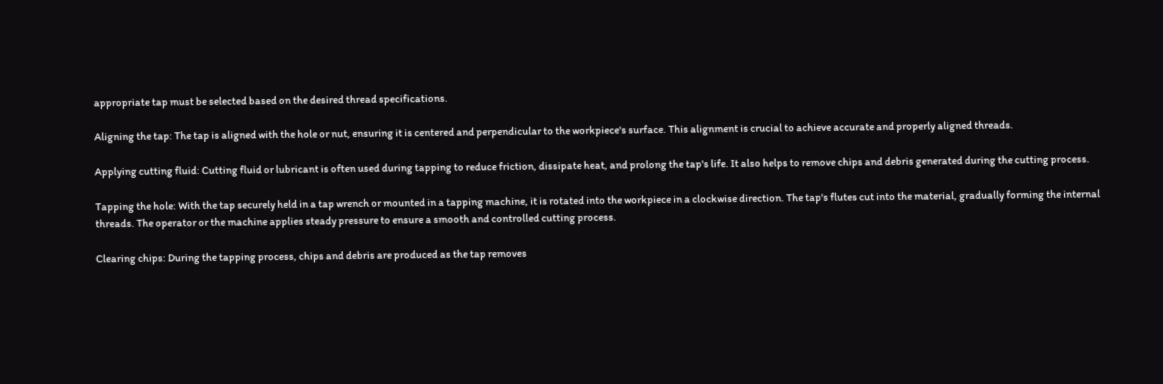appropriate tap must be selected based on the desired thread specifications.

Aligning the tap: The tap is aligned with the hole or nut, ensuring it is centered and perpendicular to the workpiece's surface. This alignment is crucial to achieve accurate and properly aligned threads.

Applying cutting fluid: Cutting fluid or lubricant is often used during tapping to reduce friction, dissipate heat, and prolong the tap's life. It also helps to remove chips and debris generated during the cutting process.

Tapping the hole: With the tap securely held in a tap wrench or mounted in a tapping machine, it is rotated into the workpiece in a clockwise direction. The tap's flutes cut into the material, gradually forming the internal threads. The operator or the machine applies steady pressure to ensure a smooth and controlled cutting process.

Clearing chips: During the tapping process, chips and debris are produced as the tap removes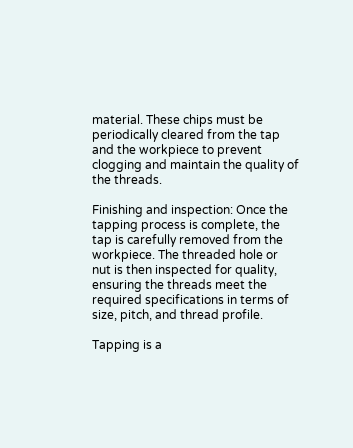material. These chips must be periodically cleared from the tap and the workpiece to prevent clogging and maintain the quality of the threads.

Finishing and inspection: Once the tapping process is complete, the tap is carefully removed from the workpiece. The threaded hole or nut is then inspected for quality, ensuring the threads meet the required specifications in terms of size, pitch, and thread profile.

Tapping is a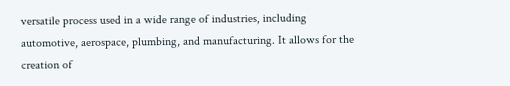versatile process used in a wide range of industries, including automotive, aerospace, plumbing, and manufacturing. It allows for the creation of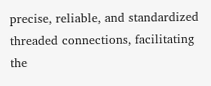precise, reliable, and standardized threaded connections, facilitating the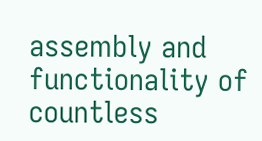assembly and functionality of countless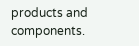products and components.